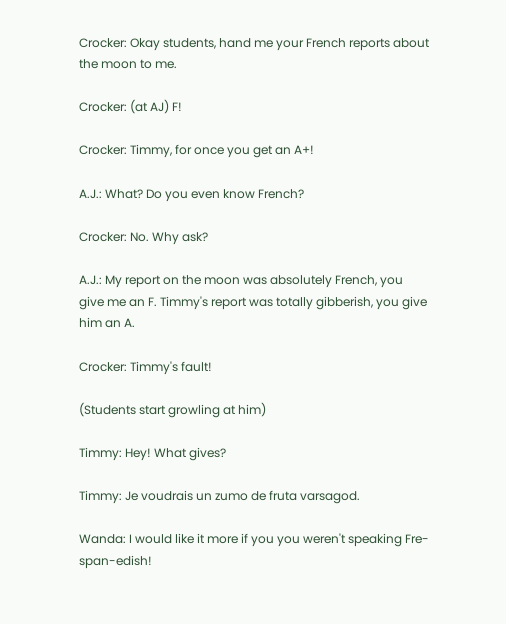Crocker: Okay students, hand me your French reports about the moon to me.

Crocker: (at AJ) F!

Crocker: Timmy, for once you get an A+!

A.J.: What? Do you even know French?

Crocker: No. Why ask?

A.J.: My report on the moon was absolutely French, you give me an F. Timmy's report was totally gibberish, you give him an A.

Crocker: Timmy's fault!

(Students start growling at him)

Timmy: Hey! What gives?

Timmy: Je voudrais un zumo de fruta varsagod.

Wanda: I would like it more if you you weren't speaking Fre-span-edish!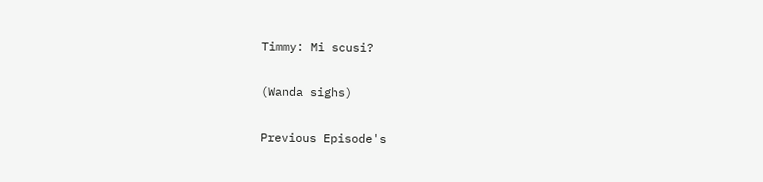Timmy: Mi scusi?

(Wanda sighs)

Previous Episode's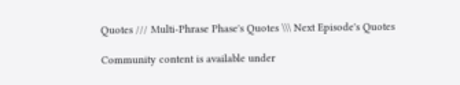Quotes /// Multi-Phrase Phase's Quotes \\\ Next Episode's Quotes

Community content is available under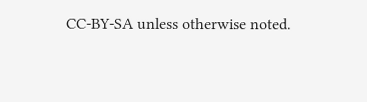CC-BY-SA unless otherwise noted.